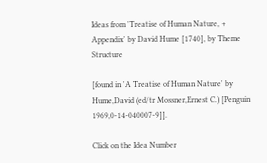Ideas from 'Treatise of Human Nature, + Appendix' by David Hume [1740], by Theme Structure

[found in 'A Treatise of Human Nature' by Hume,David (ed/tr Mossner,Ernest C.) [Penguin 1969,0-14-040007-9]].

Click on the Idea Number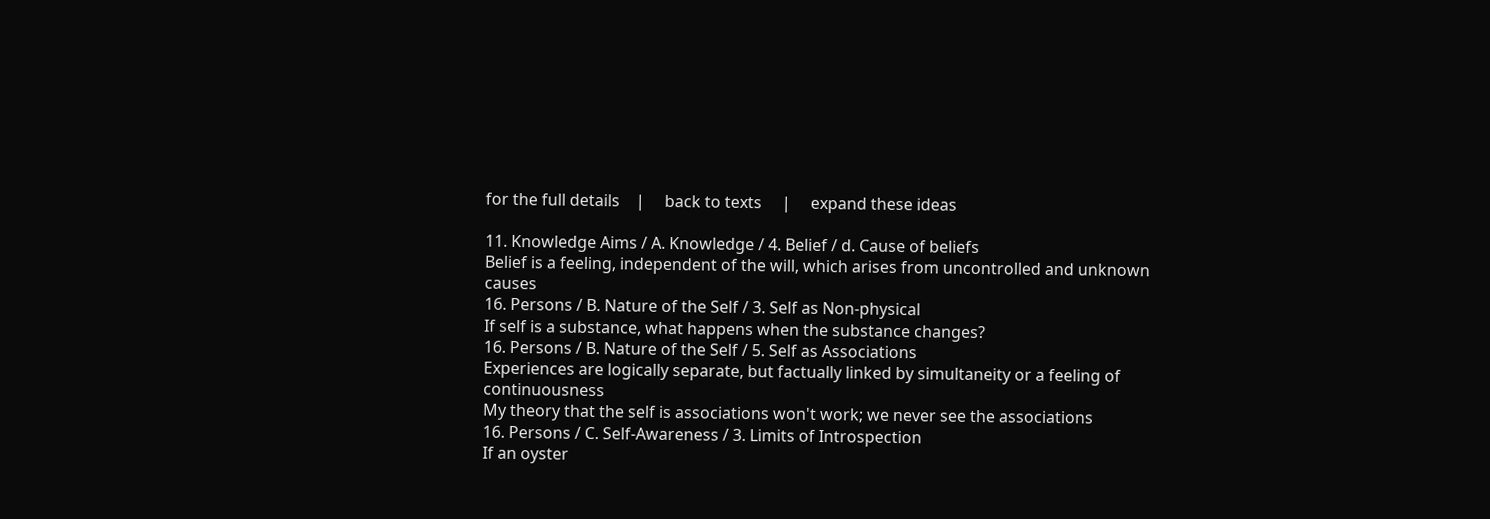for the full details    |     back to texts     |     expand these ideas

11. Knowledge Aims / A. Knowledge / 4. Belief / d. Cause of beliefs
Belief is a feeling, independent of the will, which arises from uncontrolled and unknown causes
16. Persons / B. Nature of the Self / 3. Self as Non-physical
If self is a substance, what happens when the substance changes?
16. Persons / B. Nature of the Self / 5. Self as Associations
Experiences are logically separate, but factually linked by simultaneity or a feeling of continuousness
My theory that the self is associations won't work; we never see the associations
16. Persons / C. Self-Awareness / 3. Limits of Introspection
If an oyster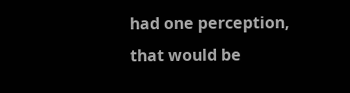had one perception, that would be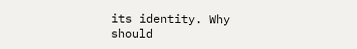its identity. Why should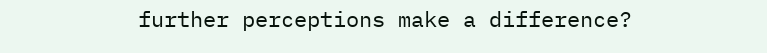further perceptions make a difference?